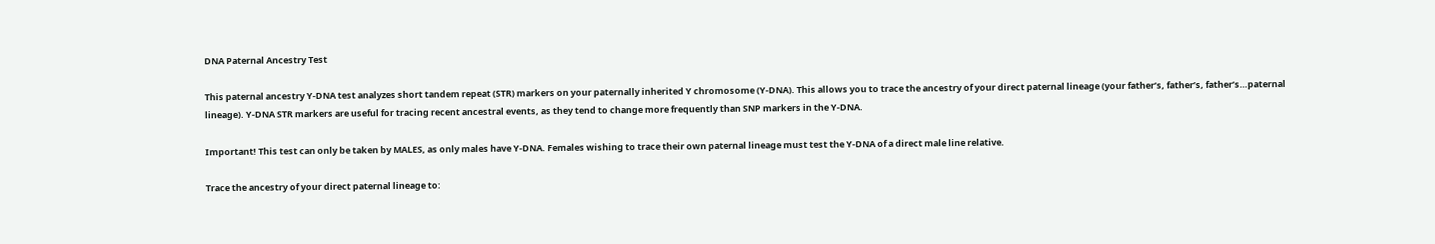DNA Paternal Ancestry Test

This paternal ancestry Y-DNA test analyzes short tandem repeat (STR) markers on your paternally inherited Y chromosome (Y-DNA). This allows you to trace the ancestry of your direct paternal lineage (your father’s, father’s, father’s…paternal lineage). Y-DNA STR markers are useful for tracing recent ancestral events, as they tend to change more frequently than SNP markers in the Y-DNA.

Important! This test can only be taken by MALES, as only males have Y-DNA. Females wishing to trace their own paternal lineage must test the Y-DNA of a direct male line relative.

Trace the ancestry of your direct paternal lineage to: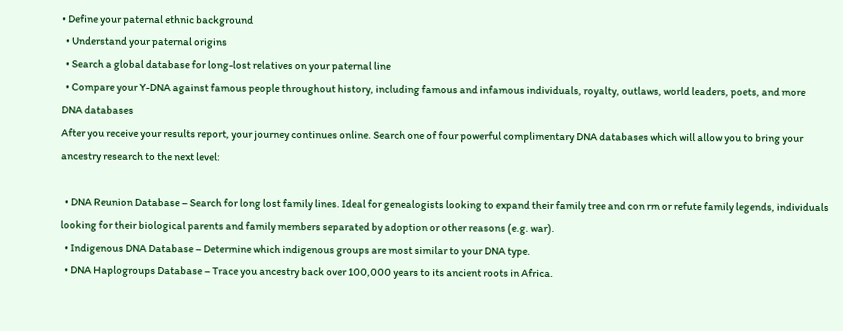• Define your paternal ethnic background
  • Understand your paternal origins
  • Search a global database for long-lost relatives on your paternal line
  • Compare your Y-DNA against famous people throughout history, including famous and infamous individuals, royalty, outlaws, world leaders, poets, and more
DNA databases
After you receive your results report, your journey continues online. Search one of four powerful complimentary DNA databases which will allow you to bring your ancestry research to the next level:

  • DNA Reunion Database – Search for long lost family lines. Ideal for genealogists looking to expand their family tree and con rm or refute family legends, individuals looking for their biological parents and family members separated by adoption or other reasons (e.g. war).
  • Indigenous DNA Database – Determine which indigenous groups are most similar to your DNA type.
  • DNA Haplogroups Database – Trace you ancestry back over 100,000 years to its ancient roots in Africa.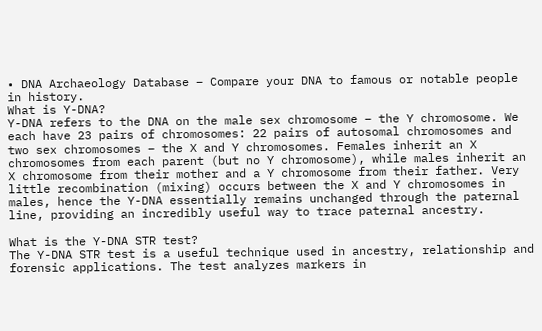• DNA Archaeology Database – Compare your DNA to famous or notable people in history.
What is Y-DNA?
Y-DNA refers to the DNA on the male sex chromosome – the Y chromosome. We each have 23 pairs of chromosomes: 22 pairs of autosomal chromosomes and two sex chromosomes – the X and Y chromosomes. Females inherit an X chromosomes from each parent (but no Y chromosome), while males inherit an X chromosome from their mother and a Y chromosome from their father. Very little recombination (mixing) occurs between the X and Y chromosomes in males, hence the Y-DNA essentially remains unchanged through the paternal line, providing an incredibly useful way to trace paternal ancestry.

What is the Y-DNA STR test?
The Y-DNA STR test is a useful technique used in ancestry, relationship and forensic applications. The test analyzes markers in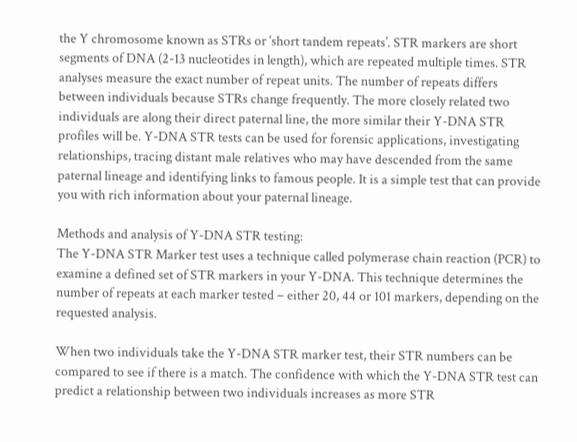the Y chromosome known as STRs or ‘short tandem repeats’. STR markers are short segments of DNA (2-13 nucleotides in length), which are repeated multiple times. STR analyses measure the exact number of repeat units. The number of repeats differs between individuals because STRs change frequently. The more closely related two individuals are along their direct paternal line, the more similar their Y-DNA STR profiles will be. Y-DNA STR tests can be used for forensic applications, investigating relationships, tracing distant male relatives who may have descended from the same paternal lineage and identifying links to famous people. It is a simple test that can provide you with rich information about your paternal lineage.

Methods and analysis of Y-DNA STR testing:
The Y-DNA STR Marker test uses a technique called polymerase chain reaction (PCR) to examine a defined set of STR markers in your Y-DNA. This technique determines the number of repeats at each marker tested – either 20, 44 or 101 markers, depending on the requested analysis.

When two individuals take the Y-DNA STR marker test, their STR numbers can be compared to see if there is a match. The confidence with which the Y-DNA STR test can predict a relationship between two individuals increases as more STR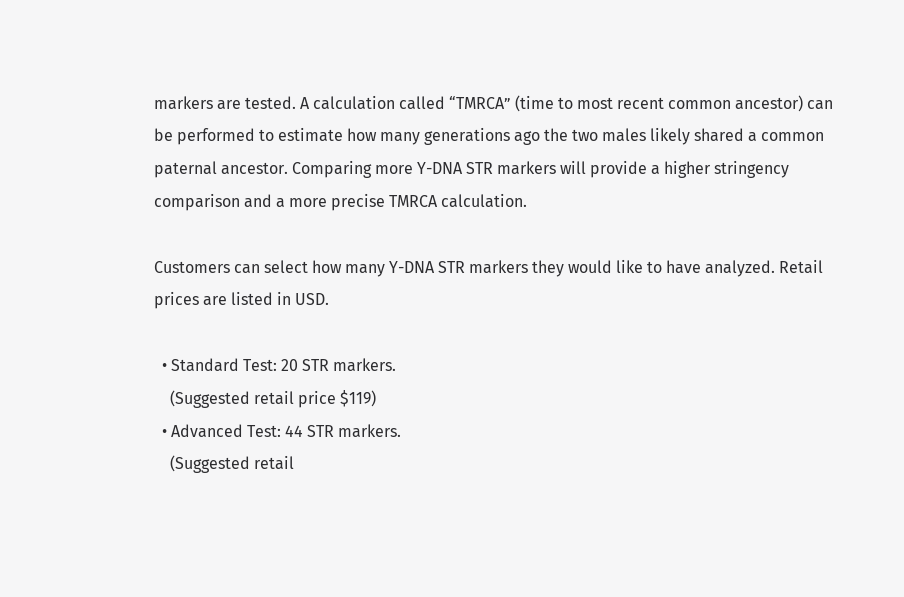markers are tested. A calculation called “TMRCA” (time to most recent common ancestor) can be performed to estimate how many generations ago the two males likely shared a common paternal ancestor. Comparing more Y-DNA STR markers will provide a higher stringency comparison and a more precise TMRCA calculation.

Customers can select how many Y-DNA STR markers they would like to have analyzed. Retail prices are listed in USD.

  • Standard Test: 20 STR markers.
    (Suggested retail price $119)
  • Advanced Test: 44 STR markers.
    (Suggested retail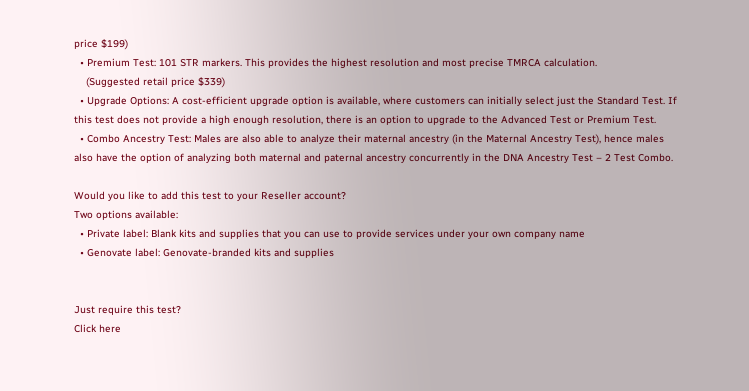price $199)
  • Premium Test: 101 STR markers. This provides the highest resolution and most precise TMRCA calculation.
    (Suggested retail price $339)
  • Upgrade Options: A cost-efficient upgrade option is available, where customers can initially select just the Standard Test. If this test does not provide a high enough resolution, there is an option to upgrade to the Advanced Test or Premium Test.
  • Combo Ancestry Test: Males are also able to analyze their maternal ancestry (in the Maternal Ancestry Test), hence males also have the option of analyzing both maternal and paternal ancestry concurrently in the DNA Ancestry Test – 2 Test Combo.

Would you like to add this test to your Reseller account?
Two options available:
  • Private label: Blank kits and supplies that you can use to provide services under your own company name
  • Genovate label: Genovate-branded kits and supplies


Just require this test?
Click here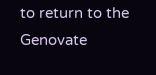to return to the Genovate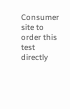Consumer site to order this test directly